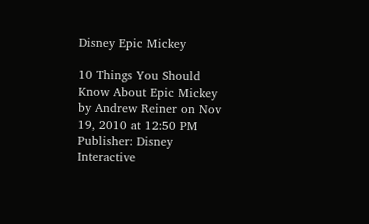Disney Epic Mickey

10 Things You Should Know About Epic Mickey
by Andrew Reiner on Nov 19, 2010 at 12:50 PM
Publisher: Disney Interactive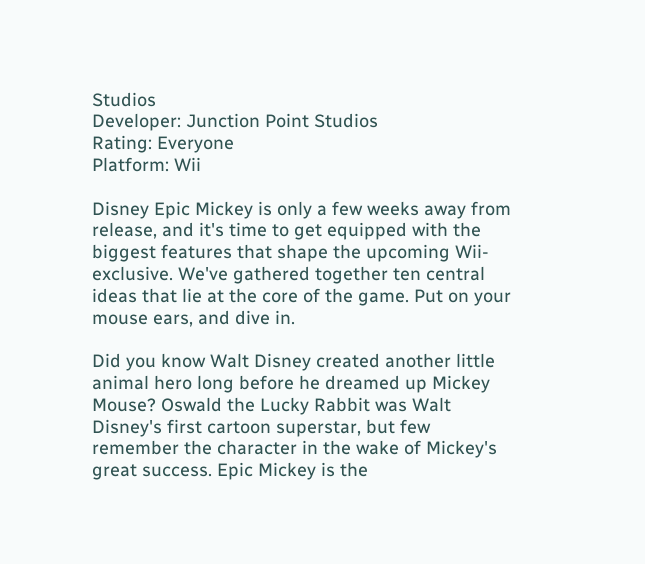Studios
Developer: Junction Point Studios
Rating: Everyone
Platform: Wii

Disney Epic Mickey is only a few weeks away from release, and it's time to get equipped with the biggest features that shape the upcoming Wii-exclusive. We've gathered together ten central ideas that lie at the core of the game. Put on your mouse ears, and dive in.

Did you know Walt Disney created another little animal hero long before he dreamed up Mickey Mouse? Oswald the Lucky Rabbit was Walt Disney's first cartoon superstar, but few remember the character in the wake of Mickey's great success. Epic Mickey is the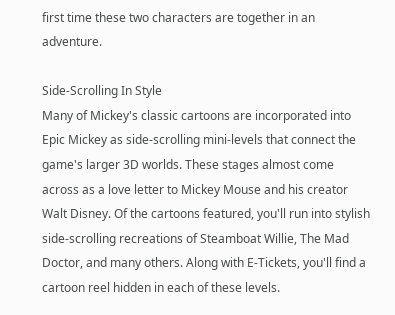first time these two characters are together in an adventure.

Side-Scrolling In Style
Many of Mickey's classic cartoons are incorporated into Epic Mickey as side-scrolling mini-levels that connect the game's larger 3D worlds. These stages almost come across as a love letter to Mickey Mouse and his creator Walt Disney. Of the cartoons featured, you'll run into stylish side-scrolling recreations of Steamboat Willie, The Mad Doctor, and many others. Along with E-Tickets, you'll find a cartoon reel hidden in each of these levels.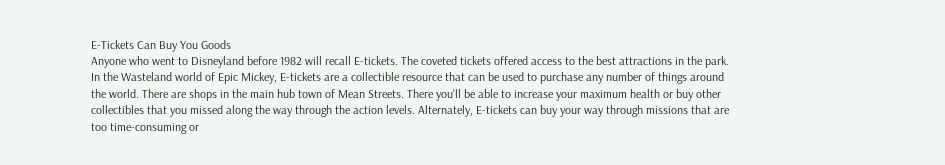E-Tickets Can Buy You Goods
Anyone who went to Disneyland before 1982 will recall E-tickets. The coveted tickets offered access to the best attractions in the park. In the Wasteland world of Epic Mickey, E-tickets are a collectible resource that can be used to purchase any number of things around the world. There are shops in the main hub town of Mean Streets. There you'll be able to increase your maximum health or buy other collectibles that you missed along the way through the action levels. Alternately, E-tickets can buy your way through missions that are too time-consuming or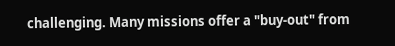challenging. Many missions offer a "buy-out" from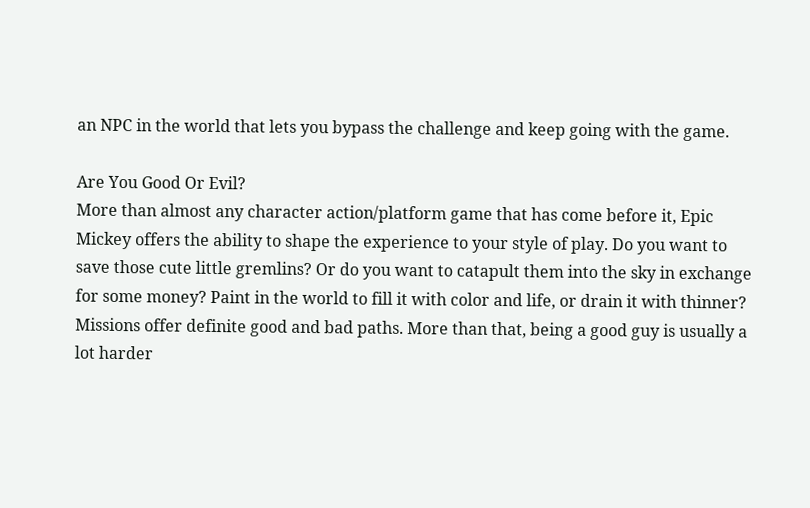an NPC in the world that lets you bypass the challenge and keep going with the game.

Are You Good Or Evil?
More than almost any character action/platform game that has come before it, Epic Mickey offers the ability to shape the experience to your style of play. Do you want to save those cute little gremlins? Or do you want to catapult them into the sky in exchange for some money? Paint in the world to fill it with color and life, or drain it with thinner? Missions offer definite good and bad paths. More than that, being a good guy is usually a lot harder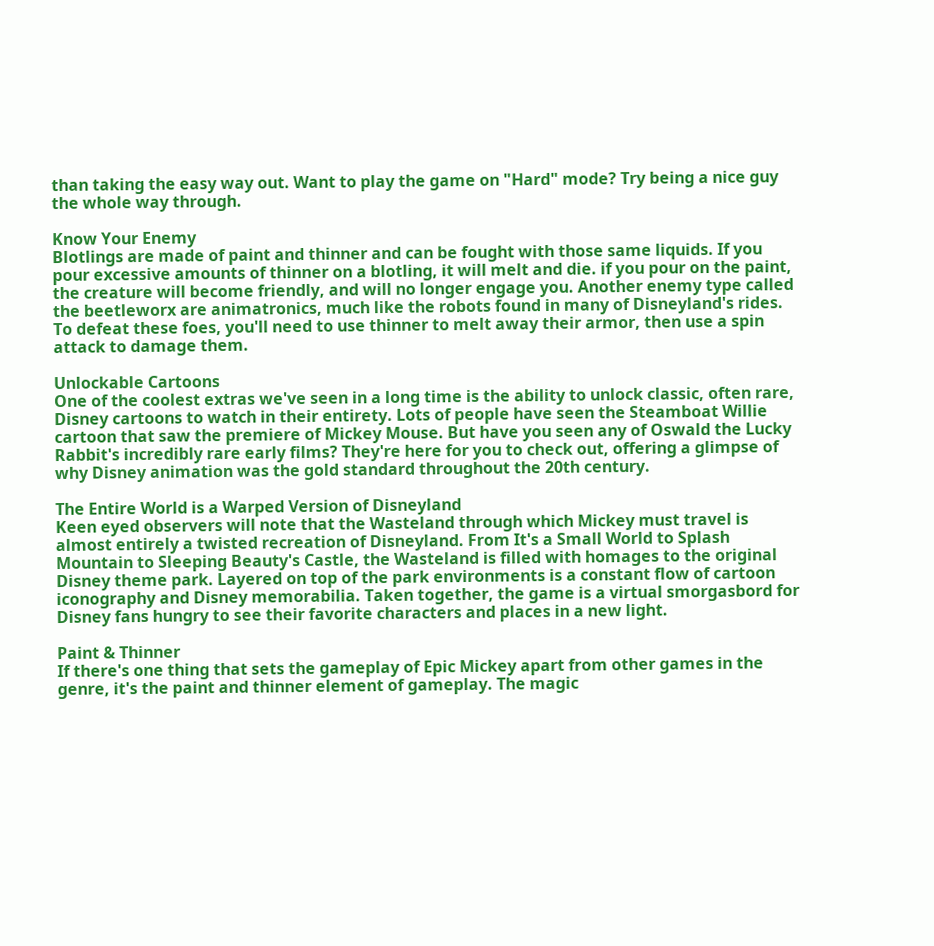than taking the easy way out. Want to play the game on "Hard" mode? Try being a nice guy the whole way through.

Know Your Enemy
Blotlings are made of paint and thinner and can be fought with those same liquids. If you pour excessive amounts of thinner on a blotling, it will melt and die. if you pour on the paint, the creature will become friendly, and will no longer engage you. Another enemy type called the beetleworx are animatronics, much like the robots found in many of Disneyland's rides. To defeat these foes, you'll need to use thinner to melt away their armor, then use a spin attack to damage them.

Unlockable Cartoons
One of the coolest extras we've seen in a long time is the ability to unlock classic, often rare, Disney cartoons to watch in their entirety. Lots of people have seen the Steamboat Willie cartoon that saw the premiere of Mickey Mouse. But have you seen any of Oswald the Lucky Rabbit's incredibly rare early films? They're here for you to check out, offering a glimpse of why Disney animation was the gold standard throughout the 20th century.

The Entire World is a Warped Version of Disneyland
Keen eyed observers will note that the Wasteland through which Mickey must travel is almost entirely a twisted recreation of Disneyland. From It's a Small World to Splash Mountain to Sleeping Beauty's Castle, the Wasteland is filled with homages to the original Disney theme park. Layered on top of the park environments is a constant flow of cartoon iconography and Disney memorabilia. Taken together, the game is a virtual smorgasbord for Disney fans hungry to see their favorite characters and places in a new light.

Paint & Thinner
If there's one thing that sets the gameplay of Epic Mickey apart from other games in the genre, it's the paint and thinner element of gameplay. The magic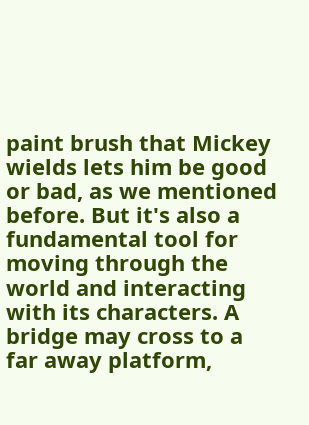paint brush that Mickey wields lets him be good or bad, as we mentioned before. But it's also a fundamental tool for moving through the world and interacting with its characters. A bridge may cross to a far away platform,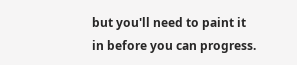but you'll need to paint it in before you can progress.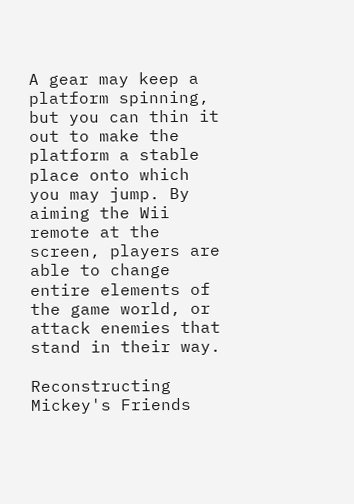A gear may keep a platform spinning, but you can thin it out to make the platform a stable place onto which you may jump. By aiming the Wii remote at the screen, players are able to change entire elements of the game world, or attack enemies that stand in their way.

Reconstructing Mickey's Friends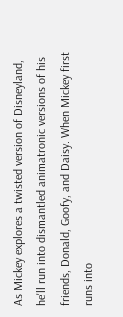As Mickey explores a twisted version of Disneyland, he'll run into dismantled animatronic versions of his friends, Donald, Goofy, and Daisy. When Mickey first runs into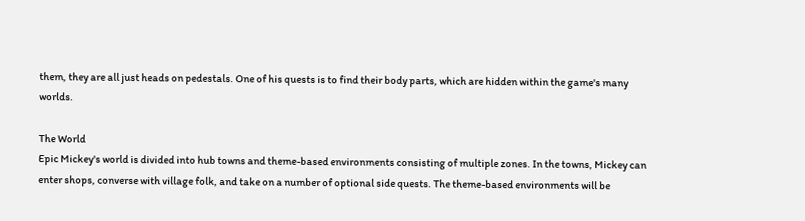them, they are all just heads on pedestals. One of his quests is to find their body parts, which are hidden within the game's many worlds.

The World
Epic Mickey's world is divided into hub towns and theme-based environments consisting of multiple zones. In the towns, Mickey can enter shops, converse with village folk, and take on a number of optional side quests. The theme-based environments will be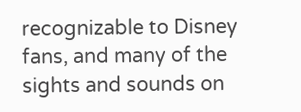recognizable to Disney fans, and many of the sights and sounds on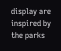display are inspired by the parks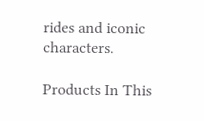rides and iconic characters.

Products In This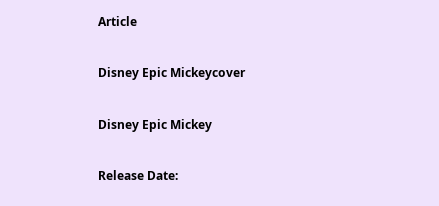Article

Disney Epic Mickeycover

Disney Epic Mickey

Release Date: